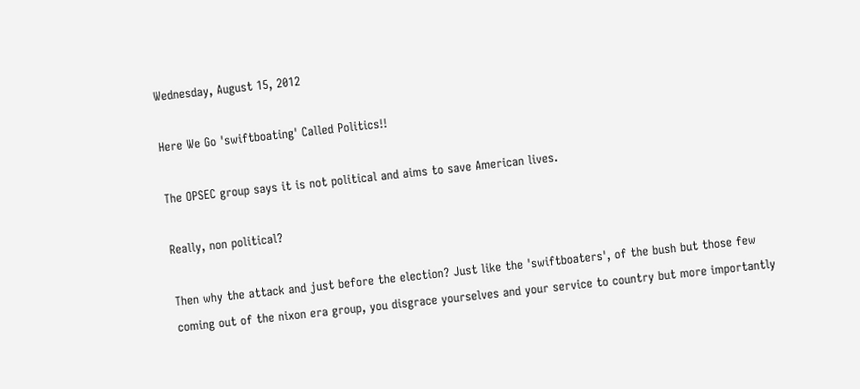Wednesday, August 15, 2012

Here We Go 'swiftboating' Called Politics!!

The OPSEC group says it is not political and aims to save American lives.

Really, non political?

Then why the attack and just before the election? Just like the 'swiftboaters', of the bush but those few coming out of the nixon era group, you disgrace yourselves and your service to country but more importantly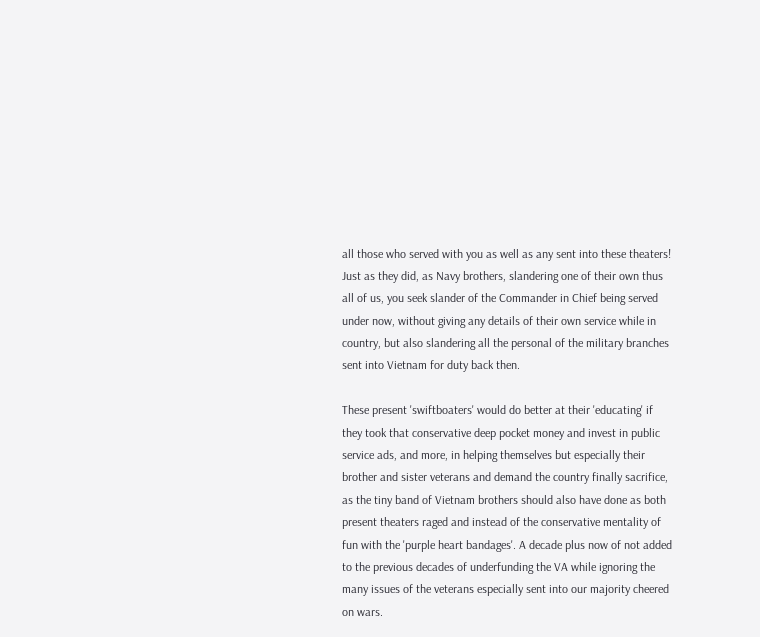all those who served with you as well as any sent into these theaters! Just as they did, as Navy brothers, slandering one of their own thus all of us, you seek slander of the Commander in Chief being served under now, without giving any details of their own service while in country, but also slandering all the personal of the military branches sent into Vietnam for duty back then.

These present 'swiftboaters' would do better at their 'educating' if they took that conservative deep pocket money and invest in public service ads, and more, in helping themselves but especially their brother and sister veterans and demand the country finally sacrifice, as the tiny band of Vietnam brothers should also have done as both present theaters raged and instead of the conservative mentality of fun with the 'purple heart bandages'. A decade plus now of not added to the previous decades of underfunding the VA while ignoring the many issues of the veterans especially sent into our majority cheered on wars.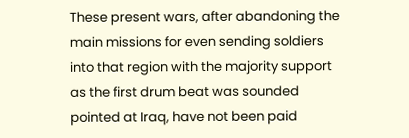These present wars, after abandoning the main missions for even sending soldiers into that region with the majority support as the first drum beat was sounded pointed at Iraq, have not been paid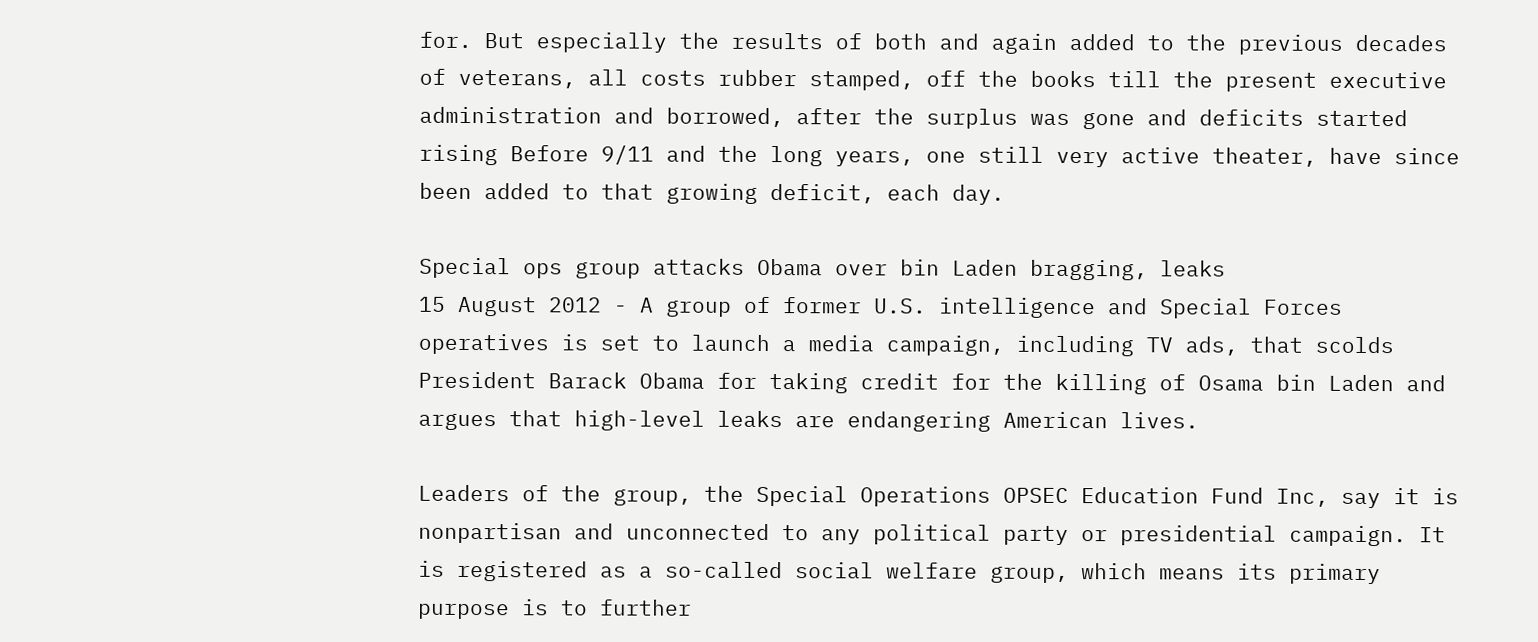for. But especially the results of both and again added to the previous decades of veterans, all costs rubber stamped, off the books till the present executive administration and borrowed, after the surplus was gone and deficits started rising Before 9/11 and the long years, one still very active theater, have since been added to that growing deficit, each day.

Special ops group attacks Obama over bin Laden bragging, leaks
15 August 2012 - A group of former U.S. intelligence and Special Forces operatives is set to launch a media campaign, including TV ads, that scolds President Barack Obama for taking credit for the killing of Osama bin Laden and argues that high-level leaks are endangering American lives.

Leaders of the group, the Special Operations OPSEC Education Fund Inc, say it is nonpartisan and unconnected to any political party or presidential campaign. It is registered as a so-called social welfare group, which means its primary purpose is to further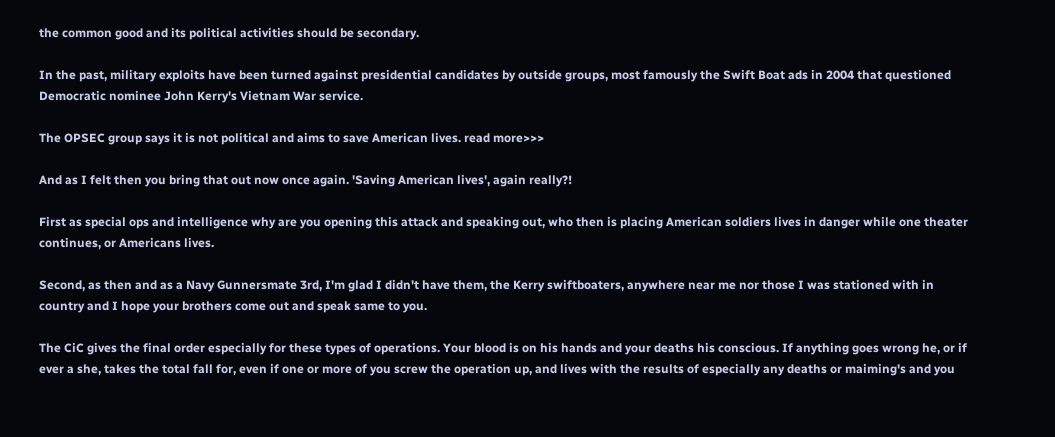the common good and its political activities should be secondary.

In the past, military exploits have been turned against presidential candidates by outside groups, most famously the Swift Boat ads in 2004 that questioned Democratic nominee John Kerry's Vietnam War service.

The OPSEC group says it is not political and aims to save American lives. read more>>>

And as I felt then you bring that out now once again. 'Saving American lives', again really?!

First as special ops and intelligence why are you opening this attack and speaking out, who then is placing American soldiers lives in danger while one theater continues, or Americans lives.

Second, as then and as a Navy Gunnersmate 3rd, I'm glad I didn't have them, the Kerry swiftboaters, anywhere near me nor those I was stationed with in country and I hope your brothers come out and speak same to you.

The CiC gives the final order especially for these types of operations. Your blood is on his hands and your deaths his conscious. If anything goes wrong he, or if ever a she, takes the total fall for, even if one or more of you screw the operation up, and lives with the results of especially any deaths or maiming's and you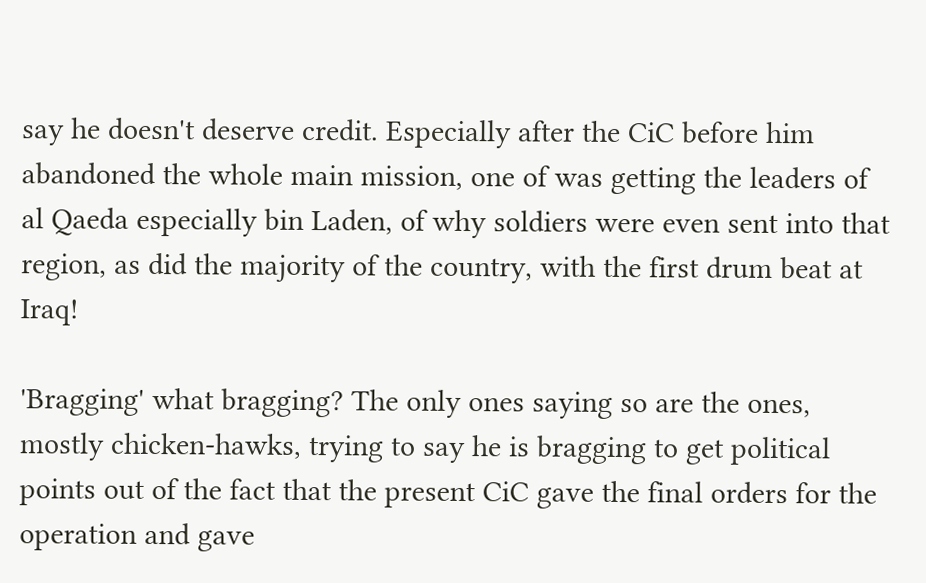say he doesn't deserve credit. Especially after the CiC before him abandoned the whole main mission, one of was getting the leaders of al Qaeda especially bin Laden, of why soldiers were even sent into that region, as did the majority of the country, with the first drum beat at Iraq!

'Bragging' what bragging? The only ones saying so are the ones, mostly chicken-hawks, trying to say he is bragging to get political points out of the fact that the present CiC gave the final orders for the operation and gave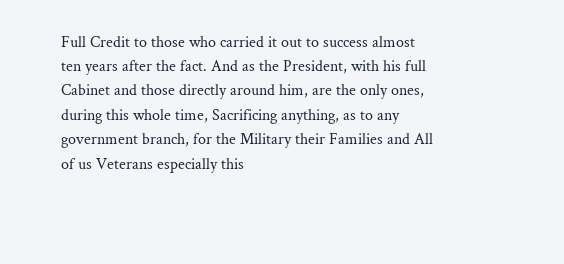Full Credit to those who carried it out to success almost ten years after the fact. And as the President, with his full Cabinet and those directly around him, are the only ones, during this whole time, Sacrificing anything, as to any government branch, for the Military their Families and All of us Veterans especially this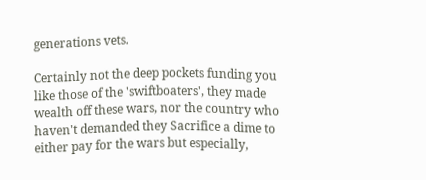generations vets.

Certainly not the deep pockets funding you like those of the 'swiftboaters', they made wealth off these wars, nor the country who haven't demanded they Sacrifice a dime to either pay for the wars but especially,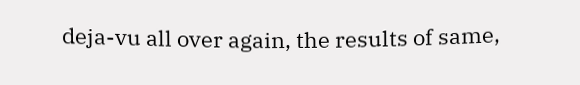deja-vu all over again, the results of same,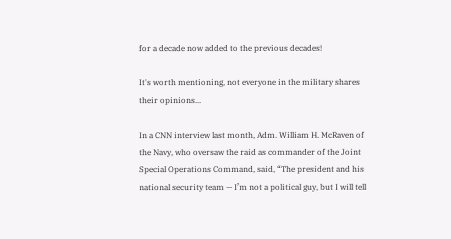for a decade now added to the previous decades!

It's worth mentioning, not everyone in the military shares their opinions...

In a CNN interview last month, Adm. William H. McRaven of the Navy, who oversaw the raid as commander of the Joint Special Operations Command, said, “The president and his national security team — I’m not a political guy, but I will tell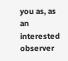you as, as an interested observer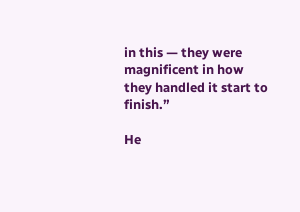in this — they were magnificent in how they handled it start to finish.”

He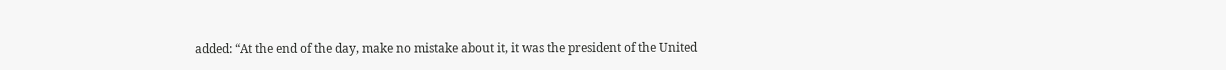added: “At the end of the day, make no mistake about it, it was the president of the United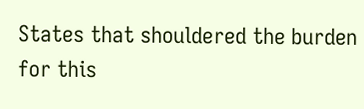States that shouldered the burden for this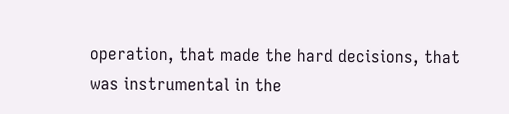operation, that made the hard decisions, that was instrumental in the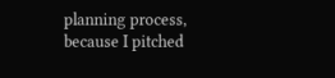planning process, because I pitched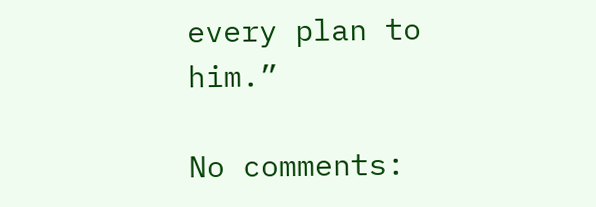every plan to him.”

No comments: